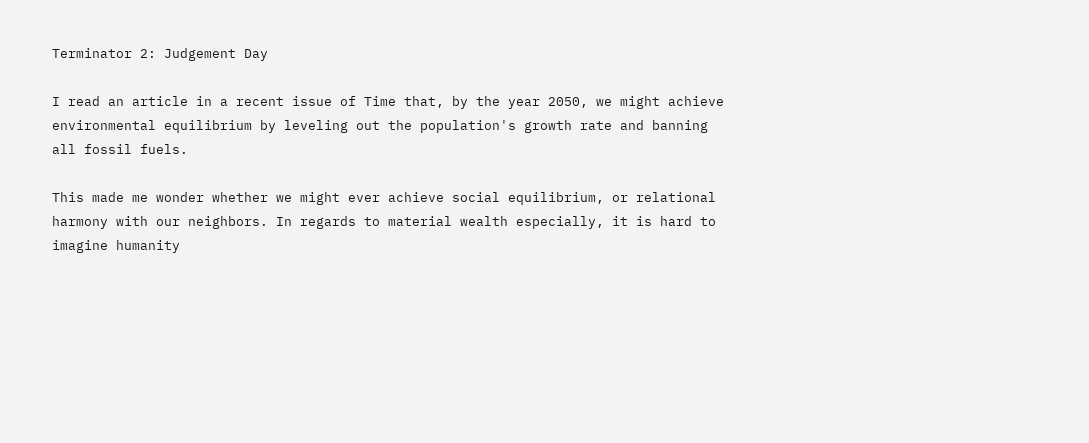Terminator 2: Judgement Day

I read an article in a recent issue of Time that, by the year 2050, we might achieve environmental equilibrium by leveling out the population's growth rate and banning all fossil fuels.

This made me wonder whether we might ever achieve social equilibrium, or relational harmony with our neighbors. In regards to material wealth especially, it is hard to imagine humanity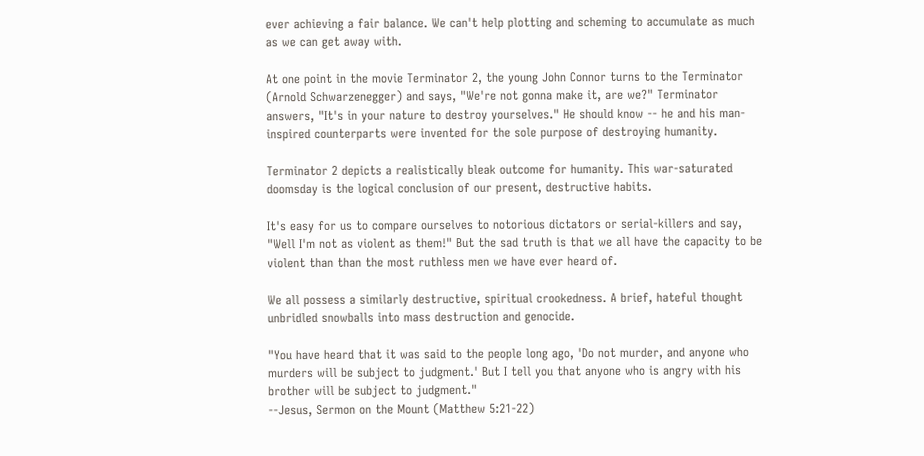ever achieving a fair balance. We can't help plotting and scheming to accumulate as much as we can get away with.

At one point in the movie Terminator 2, the young John Connor turns to the Terminator (Arnold Schwarzenegger) and says, "We're not gonna make it, are we?" Terminator answers, "It's in your nature to destroy yourselves." He should know -- he and his man-inspired counterparts were invented for the sole purpose of destroying humanity.

Terminator 2 depicts a realistically bleak outcome for humanity. This war-saturated doomsday is the logical conclusion of our present, destructive habits.

It's easy for us to compare ourselves to notorious dictators or serial-killers and say, "Well I'm not as violent as them!" But the sad truth is that we all have the capacity to be violent than than the most ruthless men we have ever heard of.

We all possess a similarly destructive, spiritual crookedness. A brief, hateful thought unbridled snowballs into mass destruction and genocide.

"You have heard that it was said to the people long ago, 'Do not murder, and anyone who murders will be subject to judgment.' But I tell you that anyone who is angry with his brother will be subject to judgment."
--Jesus, Sermon on the Mount (Matthew 5:21-22)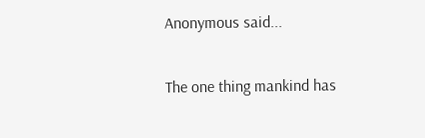Anonymous said...

The one thing mankind has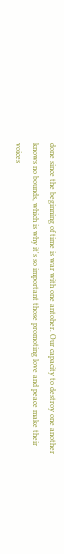done since the beginning of time is war with one antoher. Our capacity to destroy one another knows no bounds, which is why it's so important those promoting love and peace make their voices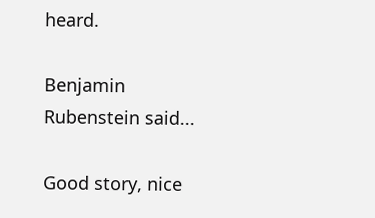heard.

Benjamin Rubenstein said...

Good story, nice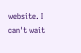website. I can't wait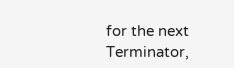for the next Terminator,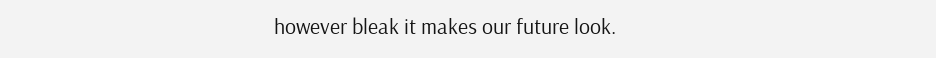however bleak it makes our future look.